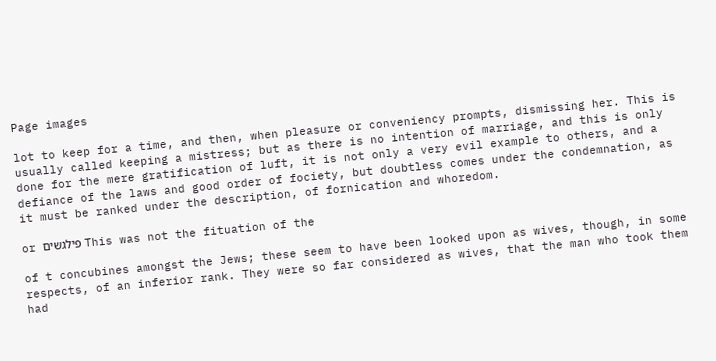Page images

lot to keep for a time, and then, when pleasure or conveniency prompts, dismissing her. This is usually called keeping a mistress; but as there is no intention of marriage, and this is only done for the mere gratification of luft, it is not only a very evil example to others, and a defiance of the laws and good order of fociety, but doubtless comes under the condemnation, as it must be ranked under the description, of fornication and whoredom.

or פילגשים This was not the fituation of the

of t concubines amongst the Jews; these seem to have been looked upon as wives, though, in some respects, of an inferior rank. They were so far considered as wives, that the man who took them had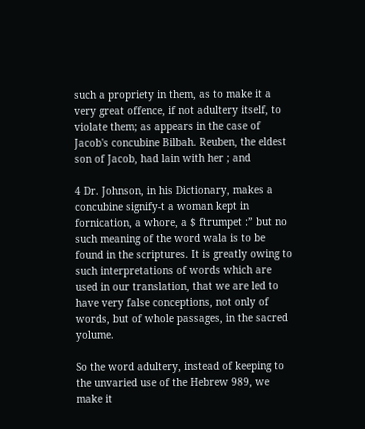such a propriety in them, as to make it a very great offence, if not adultery itself, to violate them; as appears in the case of Jacob's concubine Bilbah. Reuben, the eldest son of Jacob, had lain with her ; and

4 Dr. Johnson, in his Dictionary, makes a concubine signify-t a woman kept in fornication, a whore, a $ ftrumpet :” but no such meaning of the word wala is to be found in the scriptures. It is greatly owing to such interpretations of words which are used in our translation, that we are led to have very false conceptions, not only of words, but of whole passages, in the sacred yolume.

So the word adultery, instead of keeping to the unvaried use of the Hebrew 989, we make it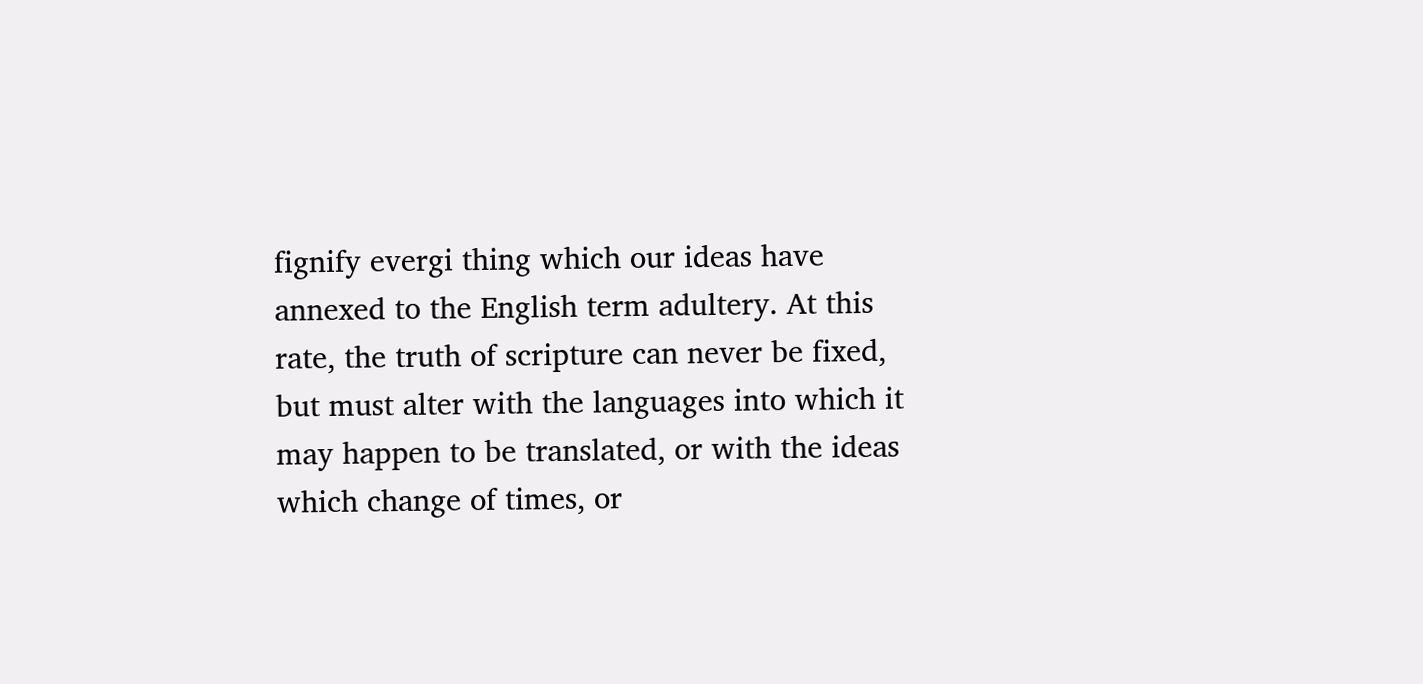fignify evergi thing which our ideas have annexed to the English term adultery. At this rate, the truth of scripture can never be fixed, but must alter with the languages into which it may happen to be translated, or with the ideas which change of times, or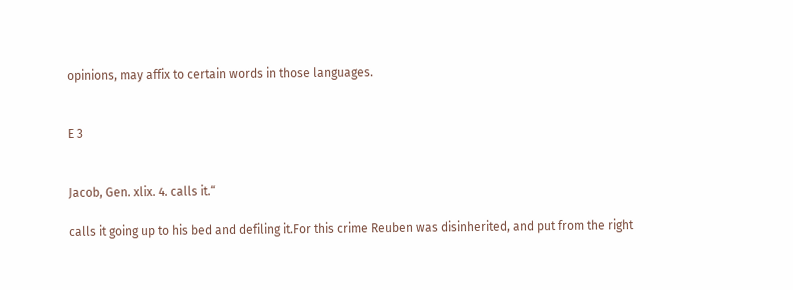opinions, may affix to certain words in those languages.


E 3


Jacob, Gen. xlix. 4. calls it.“

calls it going up to his bed and defiling it.For this crime Reuben was disinherited, and put from the right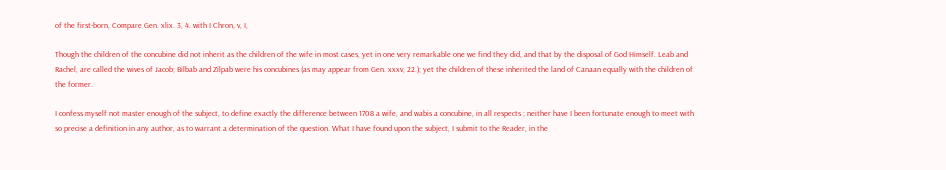of the first-born, Compare Gen. xlix. 3, 4. with I Chron, v, I,

Though the children of the concubine did not inherit as the children of the wife in most cases, yet in one very remarkable one we find they did, and that by the disposal of God Himself. Leab and Rachel, are called the wives of Jacob; Bilbab and Zilpab were his concubines (as may appear from Gen. xxxv, 22.); yet the children of these inherited the land of Canaan equally with the children of the former.

I confess myself not master enough of the subject, to define exactly the difference between 1708 a wife, and wabis a concubine, in all respects ; neither have I been fortunate enough to meet with so precise a definition in any author, as to warrant a determination of the question. What I have found upon the subject, I submit to the Reader, in the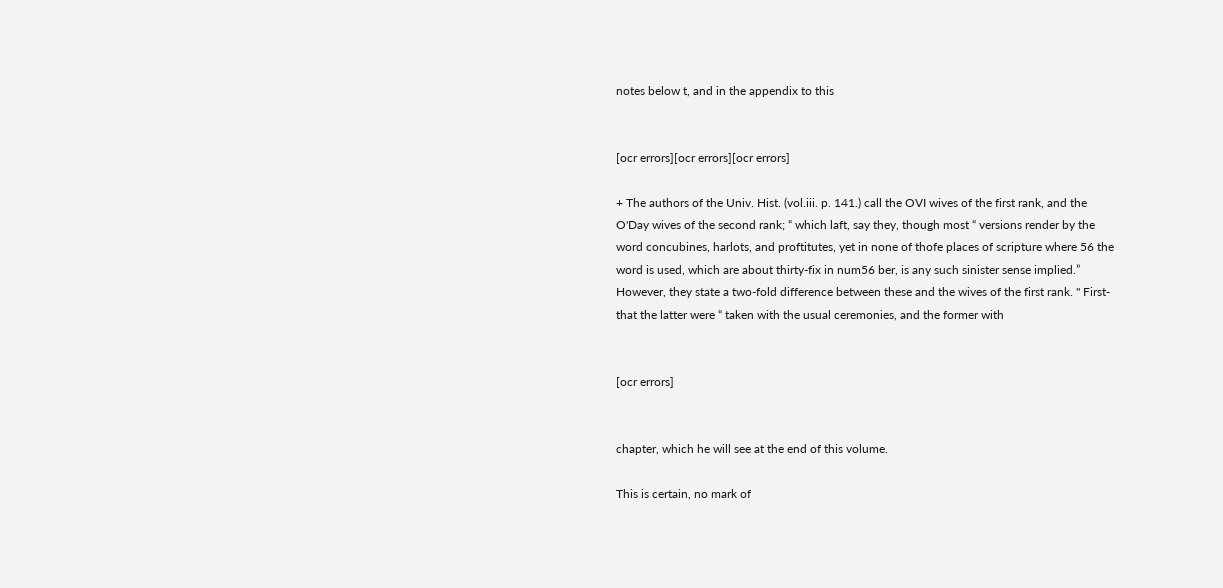notes below t, and in the appendix to this


[ocr errors][ocr errors][ocr errors]

+ The authors of the Univ. Hist. (vol.iii. p. 141.) call the OVI wives of the first rank, and the O'Day wives of the second rank; “ which laft, say they, though most “ versions render by the word concubines, harlots, and proftitutes, yet in none of thofe places of scripture where 56 the word is used, which are about thirty-fix in num56 ber, is any such sinister sense implied.” However, they state a two-fold difference between these and the wives of the first rank. " First-that the latter were “ taken with the usual ceremonies, and the former with


[ocr errors]


chapter, which he will see at the end of this volume.

This is certain, no mark of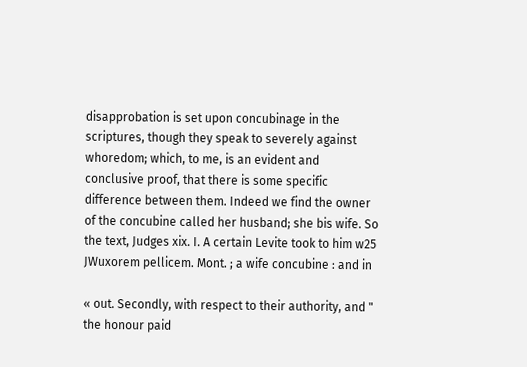disapprobation is set upon concubinage in the scriptures, though they speak to severely against whoredom; which, to me, is an evident and conclusive proof, that there is some specific difference between them. Indeed we find the owner of the concubine called her husband; she bis wife. So the text, Judges xix. I. A certain Levite took to him w25 JWuxorem pellicem. Mont. ; a wife concubine : and in

« out. Secondly, with respect to their authority, and " the honour paid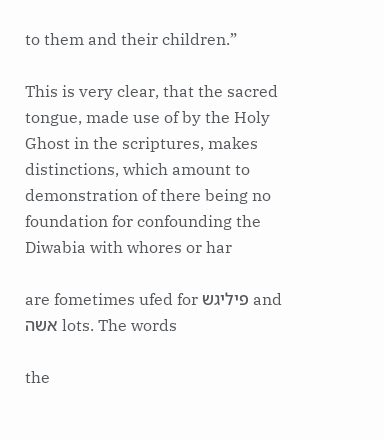to them and their children.”

This is very clear, that the sacred tongue, made use of by the Holy Ghost in the scriptures, makes distinctions, which amount to demonstration of there being no foundation for confounding the Diwabia with whores or har

are fometimes ufed for פיליגש and אשה lots. The words

the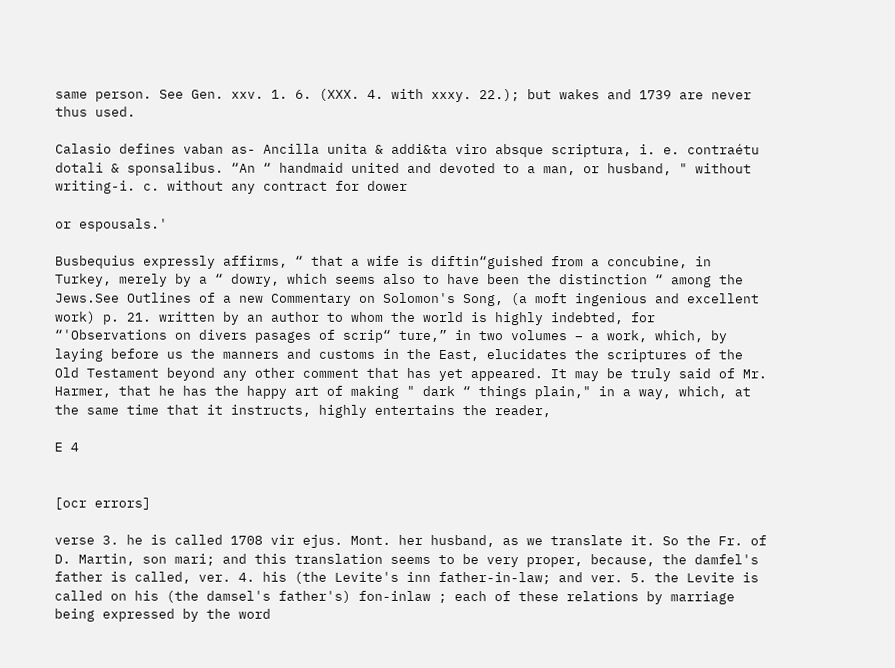same person. See Gen. xxv. 1. 6. (XXX. 4. with xxxy. 22.); but wakes and 1739 are never thus used.

Calasio defines vaban as- Ancilla unita & addi&ta viro absque scriptura, i. e. contraétu dotali & sponsalibus. “An “ handmaid united and devoted to a man, or husband, " without writing-i. c. without any contract for dower

or espousals.'

Busbequius expressly affirms, “ that a wife is diftin“guished from a concubine, in Turkey, merely by a “ dowry, which seems also to have been the distinction “ among the Jews.See Outlines of a new Commentary on Solomon's Song, (a moft ingenious and excellent work) p. 21. written by an author to whom the world is highly indebted, for “'Observations on divers pasages of scrip“ ture,” in two volumes – a work, which, by laying before us the manners and customs in the East, elucidates the scriptures of the Old Testament beyond any other comment that has yet appeared. It may be truly said of Mr. Harmer, that he has the happy art of making " dark “ things plain," in a way, which, at the same time that it instructs, highly entertains the reader,

E 4


[ocr errors]

verse 3. he is called 1708 vir ejus. Mont. her husband, as we translate it. So the Fr. of D. Martin, son mari; and this translation seems to be very proper, because, the damfel's father is called, ver. 4. his (the Levite's inn father-in-law; and ver. 5. the Levite is called on his (the damsel's father's) fon-inlaw ; each of these relations by marriage being expressed by the word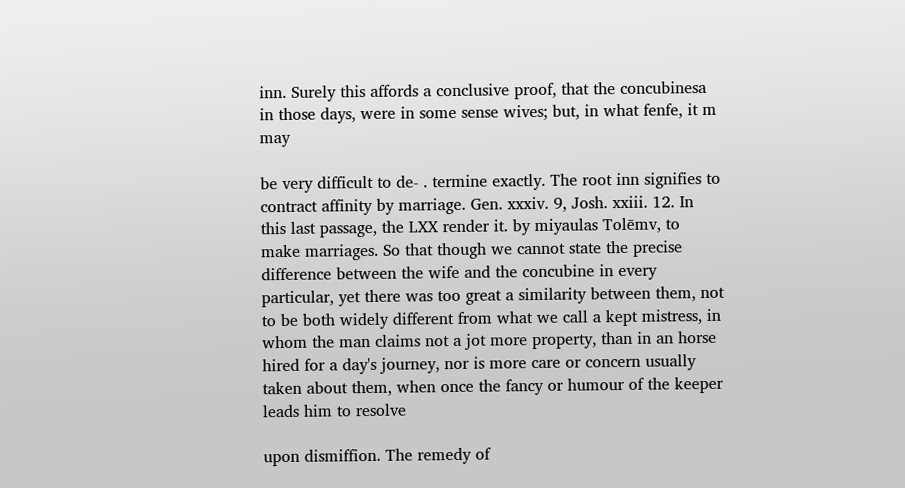inn. Surely this affords a conclusive proof, that the concubinesa in those days, were in some sense wives; but, in what fenfe, it m may

be very difficult to de- . termine exactly. The root inn signifies to contract affinity by marriage. Gen. xxxiv. 9, Josh. xxiii. 12. In this last passage, the LXX render it. by miyaulas Tolēmv, to make marriages. So that though we cannot state the precise difference between the wife and the concubine in every particular, yet there was too great a similarity between them, not to be both widely different from what we call a kept mistress, in whom the man claims not a jot more property, than in an horse hired for a day's journey, nor is more care or concern usually taken about them, when once the fancy or humour of the keeper leads him to resolve

upon dismiffion. The remedy of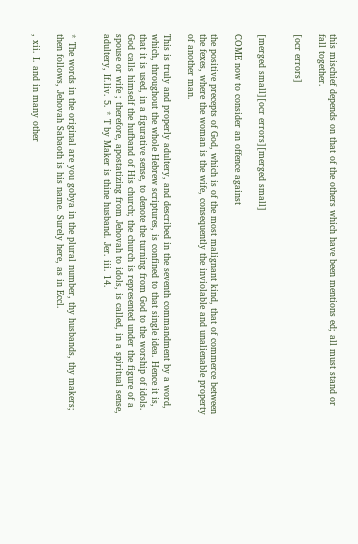this mischief depends on that of the others which have been mentions ed; all must stand or fall together.

[ocr errors]


[merged small][ocr errors][merged small]

COME now to consider an offence against

the positive precepts of God, which is of the most malignant kind, that of commerce between the fexes, where the woman is the wife, consequently the inviolable and unalienable property of another man.

This is truly and properly adultery, and described in the seventh commandment by a word, which, throughout the whole Hebrew scriptures, is confined to that single idea. Hence it is, that it is used, in a figurative sense, to denote the turning from God to the worship of idols. God calls himself the hufband of His church; the church is represented under the figure of a spouse or wife ; therefore, apostatizing from Jehovah to idols, is called, in a spiritual sense, adultery, If.liv. 5. * T by Maker is thine husband. Jer. iii. 14.


* The words in the original are you gobya in the plural number, thy husbands, thy makers; then follows, Jehovah Sabaoth is his name. Surely here, as in Eccl.

, xii. I. and in many other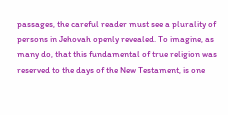passages, the careful reader must see a plurality of persons in Jehovah openly revealed. To imagine, as many do, that this fundamental of true religion was reserved to the days of the New Testament, is one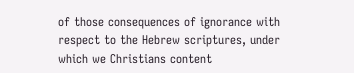of those consequences of ignorance with respect to the Hebrew scriptures, under which we Christians content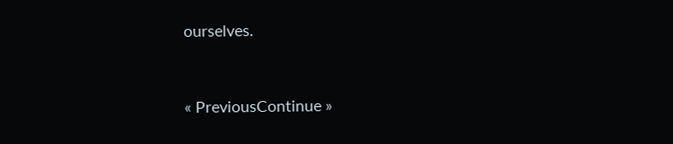ourselves.


« PreviousContinue »